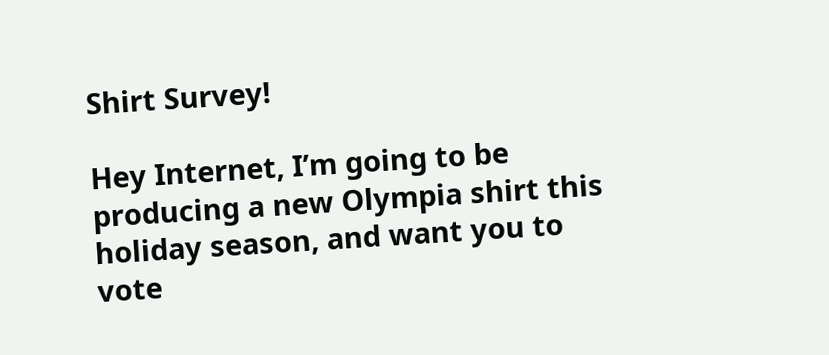Shirt Survey!

Hey Internet, I’m going to be producing a new Olympia shirt this holiday season, and want you to vote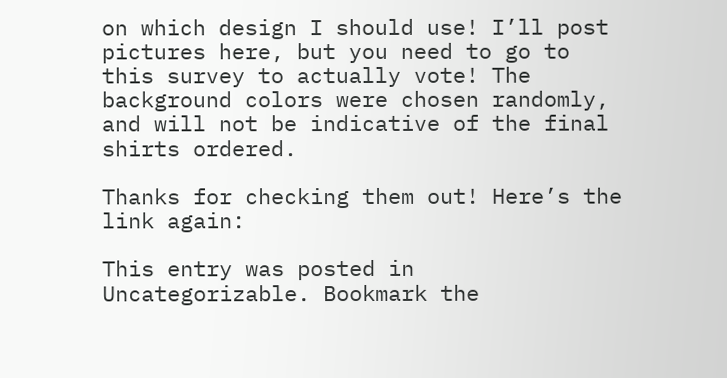on which design I should use! I’ll post pictures here, but you need to go to this survey to actually vote! The background colors were chosen randomly, and will not be indicative of the final shirts ordered.

Thanks for checking them out! Here’s the link again:

This entry was posted in Uncategorizable. Bookmark the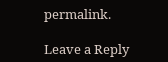permalink.

Leave a Reply